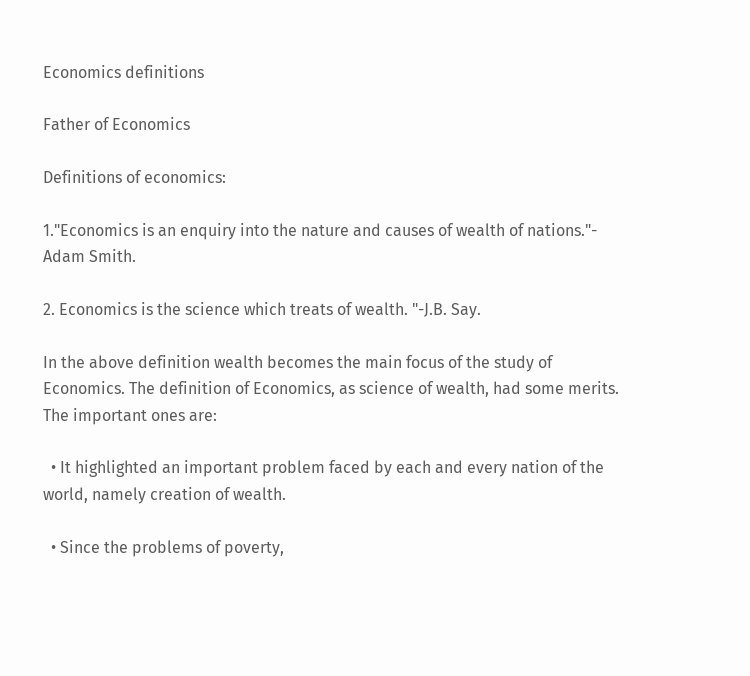Economics definitions

Father of Economics

Definitions of economics:

1."Economics is an enquiry into the nature and causes of wealth of nations."- Adam Smith.

2. Economics is the science which treats of wealth. "-J.B. Say.

In the above definition wealth becomes the main focus of the study of Economics. The definition of Economics, as science of wealth, had some merits. The important ones are:

  • It highlighted an important problem faced by each and every nation of the world, namely creation of wealth.

  • Since the problems of poverty,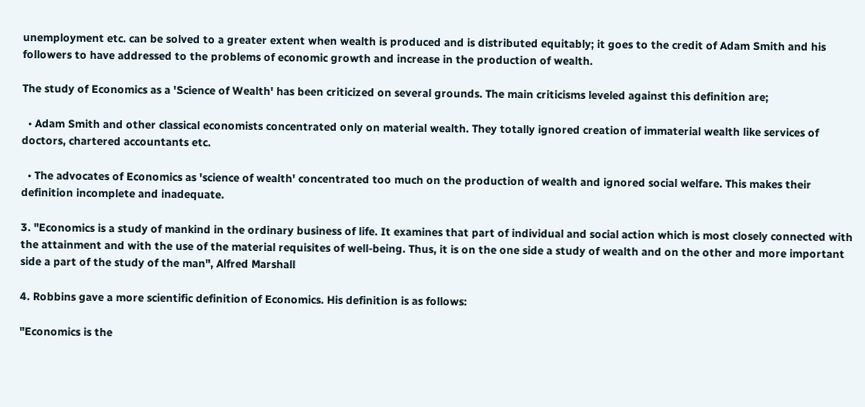unemployment etc. can be solved to a greater extent when wealth is produced and is distributed equitably; it goes to the credit of Adam Smith and his followers to have addressed to the problems of economic growth and increase in the production of wealth.

The study of Economics as a 'Science of Wealth' has been criticized on several grounds. The main criticisms leveled against this definition are;

  • Adam Smith and other classical economists concentrated only on material wealth. They totally ignored creation of immaterial wealth like services of doctors, chartered accountants etc.

  • The advocates of Economics as 'science of wealth' concentrated too much on the production of wealth and ignored social welfare. This makes their definition incomplete and inadequate.

3. "Economics is a study of mankind in the ordinary business of life. It examines that part of individual and social action which is most closely connected with the attainment and with the use of the material requisites of well-being. Thus, it is on the one side a study of wealth and on the other and more important side a part of the study of the man", Alfred Marshall

4. Robbins gave a more scientific definition of Economics. His definition is as follows:

"Economics is the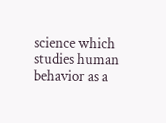science which studies human behavior as a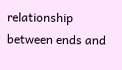relationship between ends and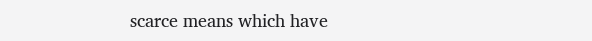scarce means which have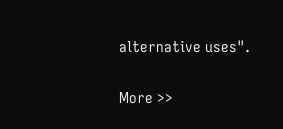alternative uses".

More >>